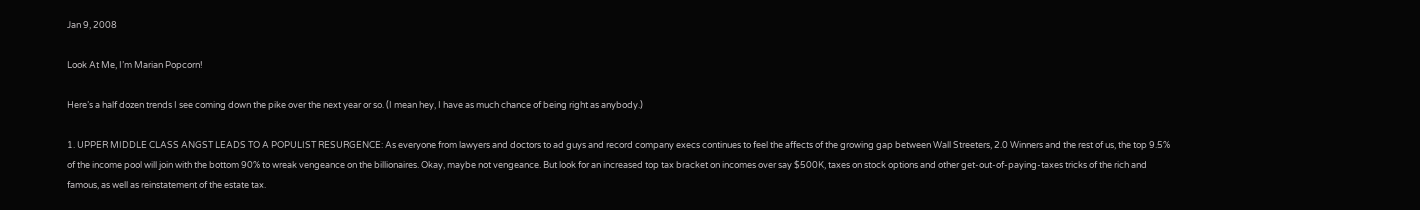Jan 9, 2008

Look At Me, I’m Marian Popcorn!

Here’s a half dozen trends I see coming down the pike over the next year or so. (I mean hey, I have as much chance of being right as anybody.)

1. UPPER MIDDLE CLASS ANGST LEADS TO A POPULIST RESURGENCE: As everyone from lawyers and doctors to ad guys and record company execs continues to feel the affects of the growing gap between Wall Streeters, 2.0 Winners and the rest of us, the top 9.5% of the income pool will join with the bottom 90% to wreak vengeance on the billionaires. Okay, maybe not vengeance. But look for an increased top tax bracket on incomes over say $500K, taxes on stock options and other get-out-of-paying-taxes tricks of the rich and famous, as well as reinstatement of the estate tax.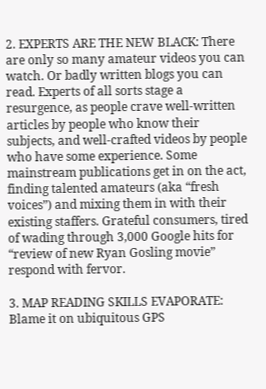2. EXPERTS ARE THE NEW BLACK: There are only so many amateur videos you can watch. Or badly written blogs you can read. Experts of all sorts stage a resurgence, as people crave well-written articles by people who know their subjects, and well-crafted videos by people who have some experience. Some mainstream publications get in on the act, finding talented amateurs (aka “fresh voices”) and mixing them in with their existing staffers. Grateful consumers, tired of wading through 3,000 Google hits for “review of new Ryan Gosling movie” respond with fervor.

3. MAP READING SKILLS EVAPORATE: Blame it on ubiquitous GPS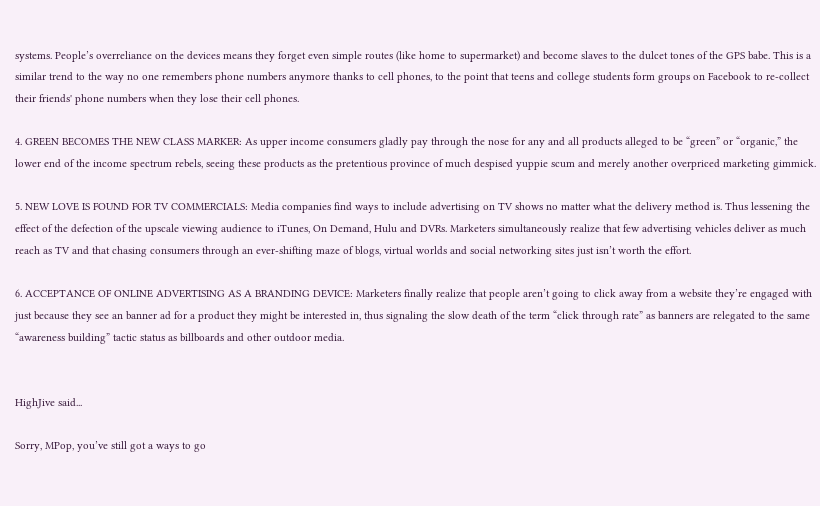systems. People’s overreliance on the devices means they forget even simple routes (like home to supermarket) and become slaves to the dulcet tones of the GPS babe. This is a similar trend to the way no one remembers phone numbers anymore thanks to cell phones, to the point that teens and college students form groups on Facebook to re-collect their friends' phone numbers when they lose their cell phones.

4. GREEN BECOMES THE NEW CLASS MARKER: As upper income consumers gladly pay through the nose for any and all products alleged to be “green” or “organic,” the lower end of the income spectrum rebels, seeing these products as the pretentious province of much despised yuppie scum and merely another overpriced marketing gimmick.

5. NEW LOVE IS FOUND FOR TV COMMERCIALS: Media companies find ways to include advertising on TV shows no matter what the delivery method is. Thus lessening the effect of the defection of the upscale viewing audience to iTunes, On Demand, Hulu and DVRs. Marketers simultaneously realize that few advertising vehicles deliver as much reach as TV and that chasing consumers through an ever-shifting maze of blogs, virtual worlds and social networking sites just isn’t worth the effort.

6. ACCEPTANCE OF ONLINE ADVERTISING AS A BRANDING DEVICE: Marketers finally realize that people aren’t going to click away from a website they’re engaged with just because they see an banner ad for a product they might be interested in, thus signaling the slow death of the term “click through rate” as banners are relegated to the same “awareness building” tactic status as billboards and other outdoor media.


HighJive said...

Sorry, MPop, you’ve still got a ways to go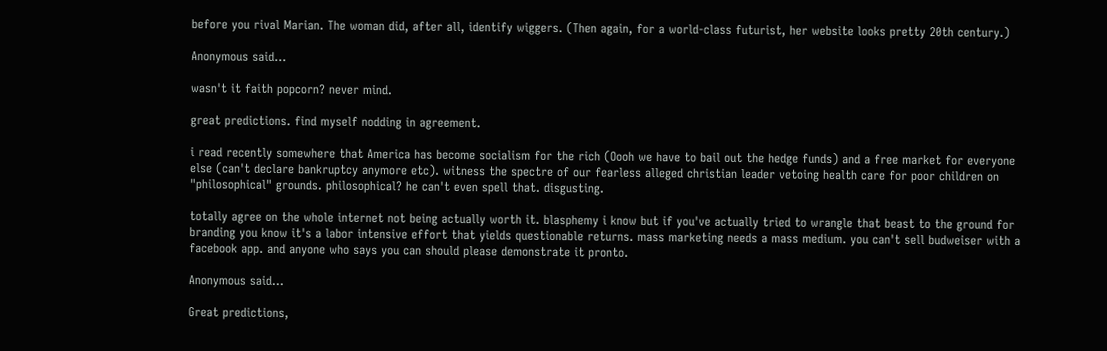before you rival Marian. The woman did, after all, identify wiggers. (Then again, for a world-class futurist, her website looks pretty 20th century.)

Anonymous said...

wasn't it faith popcorn? never mind.

great predictions. find myself nodding in agreement.

i read recently somewhere that America has become socialism for the rich (Oooh we have to bail out the hedge funds) and a free market for everyone else (can't declare bankruptcy anymore etc). witness the spectre of our fearless alleged christian leader vetoing health care for poor children on "philosophical" grounds. philosophical? he can't even spell that. disgusting.

totally agree on the whole internet not being actually worth it. blasphemy i know but if you've actually tried to wrangle that beast to the ground for branding you know it's a labor intensive effort that yields questionable returns. mass marketing needs a mass medium. you can't sell budweiser with a facebook app. and anyone who says you can should please demonstrate it pronto.

Anonymous said...

Great predictions,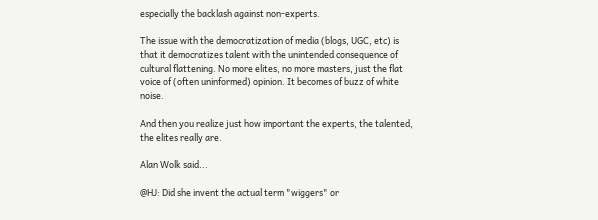especially the backlash against non-experts.

The issue with the democratization of media (blogs, UGC, etc) is that it democratizes talent with the unintended consequence of cultural flattening. No more elites, no more masters, just the flat voice of (often uninformed) opinion. It becomes of buzz of white noise.

And then you realize just how important the experts, the talented, the elites really are.

Alan Wolk said...

@HJ: Did she invent the actual term "wiggers" or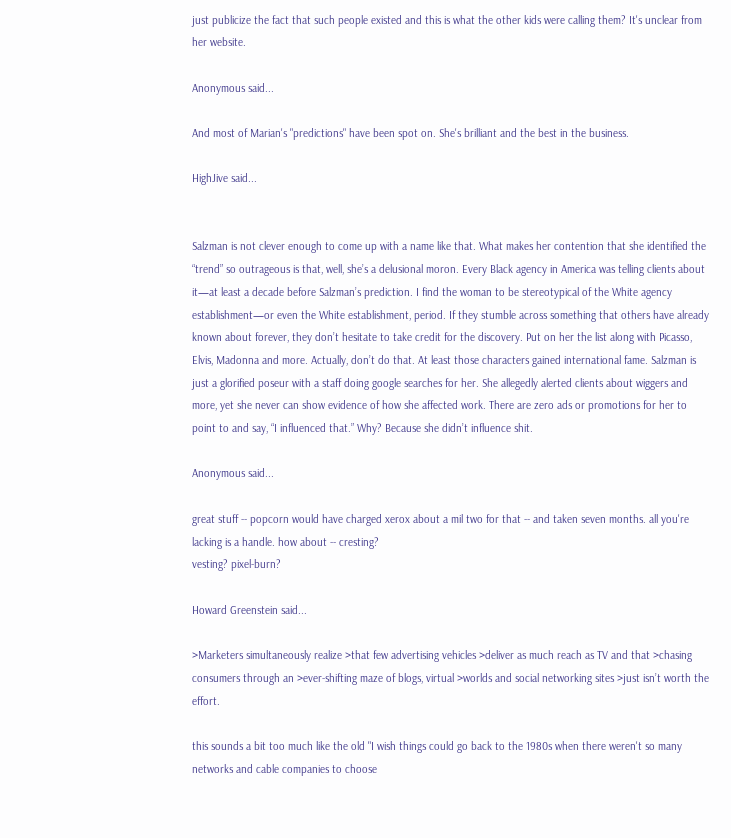just publicize the fact that such people existed and this is what the other kids were calling them? It's unclear from her website.

Anonymous said...

And most of Marian's "predictions" have been spot on. She's brilliant and the best in the business.

HighJive said...


Salzman is not clever enough to come up with a name like that. What makes her contention that she identified the “trend” so outrageous is that, well, she’s a delusional moron. Every Black agency in America was telling clients about it—at least a decade before Salzman’s prediction. I find the woman to be stereotypical of the White agency establishment—or even the White establishment, period. If they stumble across something that others have already known about forever, they don’t hesitate to take credit for the discovery. Put on her the list along with Picasso, Elvis, Madonna and more. Actually, don’t do that. At least those characters gained international fame. Salzman is just a glorified poseur with a staff doing google searches for her. She allegedly alerted clients about wiggers and more, yet she never can show evidence of how she affected work. There are zero ads or promotions for her to point to and say, “I influenced that.” Why? Because she didn’t influence shit.

Anonymous said...

great stuff -- popcorn would have charged xerox about a mil two for that -- and taken seven months. all you're lacking is a handle. how about -- cresting?
vesting? pixel-burn?

Howard Greenstein said...

>Marketers simultaneously realize >that few advertising vehicles >deliver as much reach as TV and that >chasing consumers through an >ever-shifting maze of blogs, virtual >worlds and social networking sites >just isn’t worth the effort.

this sounds a bit too much like the old "I wish things could go back to the 1980s when there weren't so many networks and cable companies to choose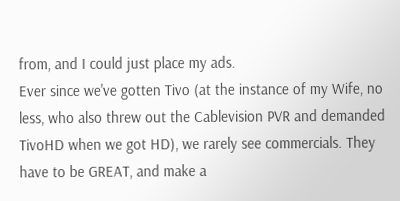from, and I could just place my ads.
Ever since we've gotten Tivo (at the instance of my Wife, no less, who also threw out the Cablevision PVR and demanded TivoHD when we got HD), we rarely see commercials. They have to be GREAT, and make a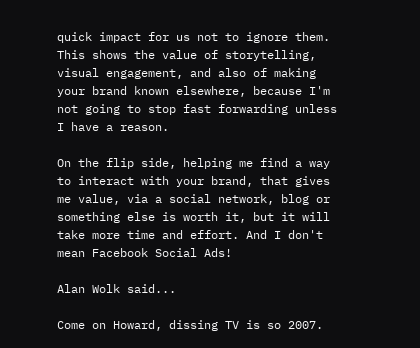quick impact for us not to ignore them.
This shows the value of storytelling, visual engagement, and also of making your brand known elsewhere, because I'm not going to stop fast forwarding unless I have a reason.

On the flip side, helping me find a way to interact with your brand, that gives me value, via a social network, blog or something else is worth it, but it will take more time and effort. And I don't mean Facebook Social Ads!

Alan Wolk said...

Come on Howard, dissing TV is so 2007.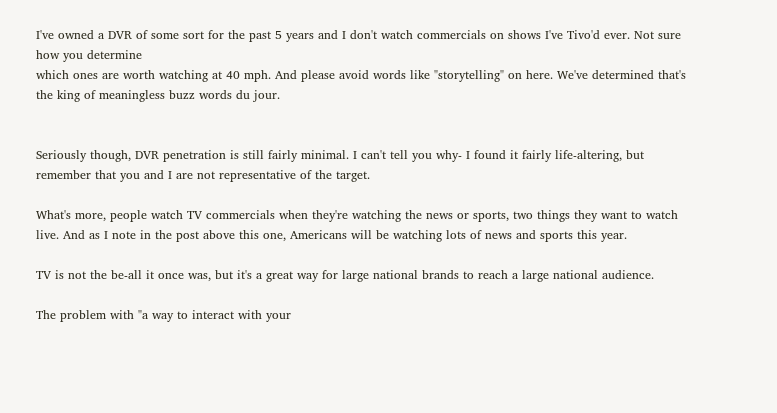I've owned a DVR of some sort for the past 5 years and I don't watch commercials on shows I've Tivo'd ever. Not sure how you determine
which ones are worth watching at 40 mph. And please avoid words like "storytelling" on here. We've determined that's the king of meaningless buzz words du jour.


Seriously though, DVR penetration is still fairly minimal. I can't tell you why- I found it fairly life-altering, but remember that you and I are not representative of the target.

What's more, people watch TV commercials when they're watching the news or sports, two things they want to watch live. And as I note in the post above this one, Americans will be watching lots of news and sports this year.

TV is not the be-all it once was, but it's a great way for large national brands to reach a large national audience.

The problem with "a way to interact with your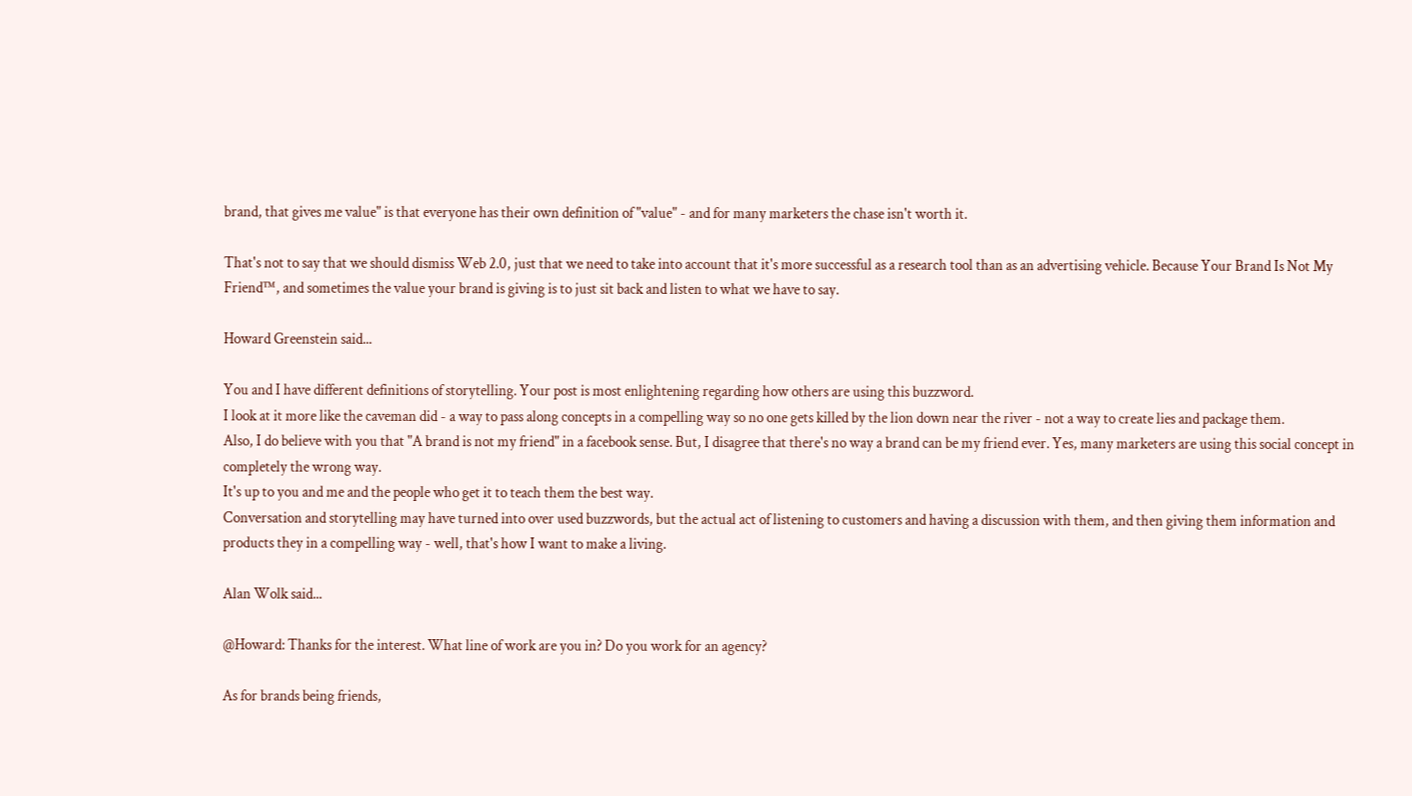brand, that gives me value" is that everyone has their own definition of "value" - and for many marketers the chase isn't worth it.

That's not to say that we should dismiss Web 2.0, just that we need to take into account that it's more successful as a research tool than as an advertising vehicle. Because Your Brand Is Not My Friend™, and sometimes the value your brand is giving is to just sit back and listen to what we have to say.

Howard Greenstein said...

You and I have different definitions of storytelling. Your post is most enlightening regarding how others are using this buzzword.
I look at it more like the caveman did - a way to pass along concepts in a compelling way so no one gets killed by the lion down near the river - not a way to create lies and package them.
Also, I do believe with you that "A brand is not my friend" in a facebook sense. But, I disagree that there's no way a brand can be my friend ever. Yes, many marketers are using this social concept in completely the wrong way.
It's up to you and me and the people who get it to teach them the best way.
Conversation and storytelling may have turned into over used buzzwords, but the actual act of listening to customers and having a discussion with them, and then giving them information and products they in a compelling way - well, that's how I want to make a living.

Alan Wolk said...

@Howard: Thanks for the interest. What line of work are you in? Do you work for an agency?

As for brands being friends,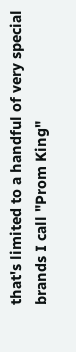that's limited to a handful of very special brands I call "Prom King"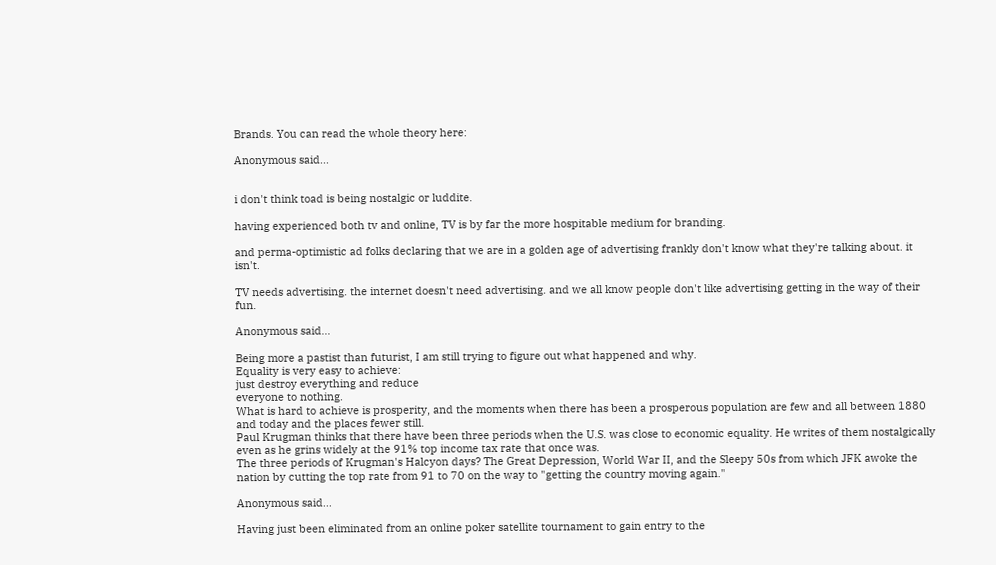Brands. You can read the whole theory here:

Anonymous said...


i don't think toad is being nostalgic or luddite.

having experienced both tv and online, TV is by far the more hospitable medium for branding.

and perma-optimistic ad folks declaring that we are in a golden age of advertising frankly don't know what they're talking about. it isn't.

TV needs advertising. the internet doesn't need advertising. and we all know people don't like advertising getting in the way of their fun.

Anonymous said...

Being more a pastist than futurist, I am still trying to figure out what happened and why.
Equality is very easy to achieve:
just destroy everything and reduce
everyone to nothing.
What is hard to achieve is prosperity, and the moments when there has been a prosperous population are few and all between 1880 and today and the places fewer still.
Paul Krugman thinks that there have been three periods when the U.S. was close to economic equality. He writes of them nostalgically even as he grins widely at the 91% top income tax rate that once was.
The three periods of Krugman's Halcyon days? The Great Depression, World War II, and the Sleepy 50s from which JFK awoke the nation by cutting the top rate from 91 to 70 on the way to "getting the country moving again."

Anonymous said...

Having just been eliminated from an online poker satellite tournament to gain entry to the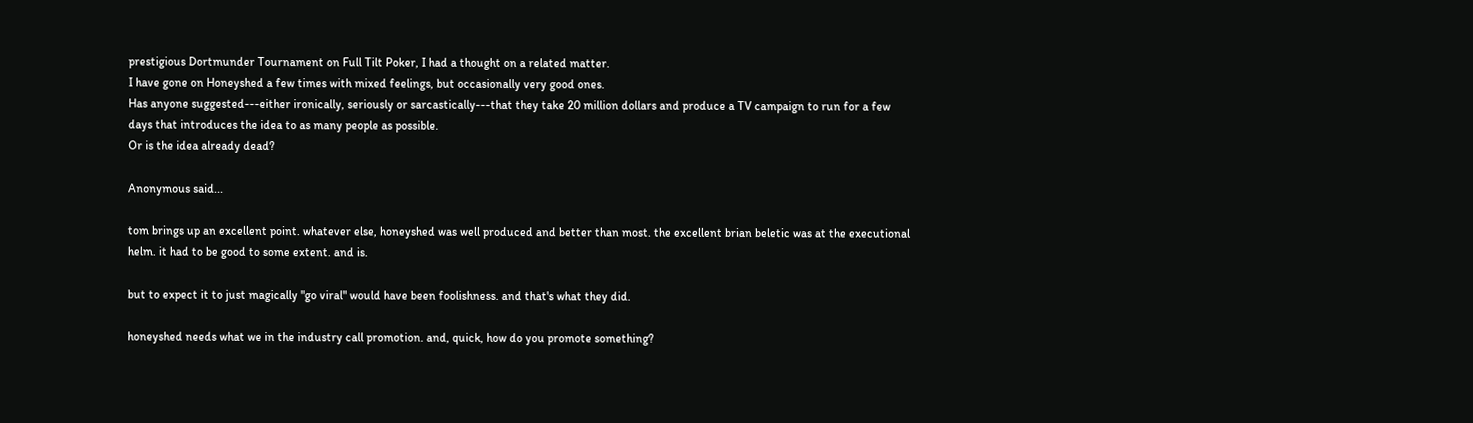prestigious Dortmunder Tournament on Full Tilt Poker, I had a thought on a related matter.
I have gone on Honeyshed a few times with mixed feelings, but occasionally very good ones.
Has anyone suggested---either ironically, seriously or sarcastically---that they take 20 million dollars and produce a TV campaign to run for a few days that introduces the idea to as many people as possible.
Or is the idea already dead?

Anonymous said...

tom brings up an excellent point. whatever else, honeyshed was well produced and better than most. the excellent brian beletic was at the executional helm. it had to be good to some extent. and is.

but to expect it to just magically "go viral" would have been foolishness. and that's what they did.

honeyshed needs what we in the industry call promotion. and, quick, how do you promote something?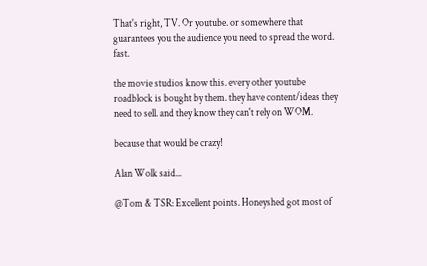That's right, TV. Or youtube. or somewhere that guarantees you the audience you need to spread the word. fast.

the movie studios know this. every other youtube roadblock is bought by them. they have content/ideas they need to sell. and they know they can't rely on WOM.

because that would be crazy!

Alan Wolk said...

@Tom & TSR: Excellent points. Honeyshed got most of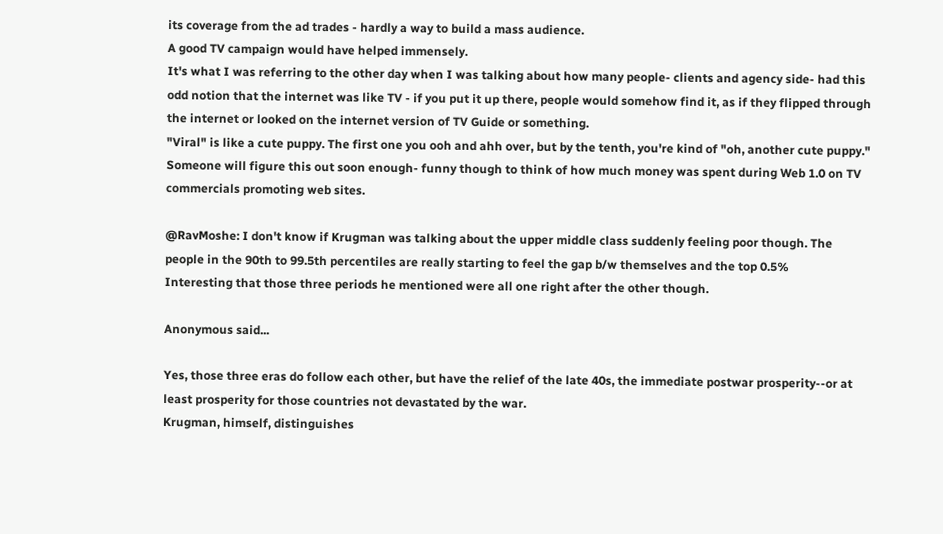its coverage from the ad trades - hardly a way to build a mass audience.
A good TV campaign would have helped immensely.
It's what I was referring to the other day when I was talking about how many people- clients and agency side- had this odd notion that the internet was like TV - if you put it up there, people would somehow find it, as if they flipped through the internet or looked on the internet version of TV Guide or something.
"Viral" is like a cute puppy. The first one you ooh and ahh over, but by the tenth, you're kind of "oh, another cute puppy."
Someone will figure this out soon enough- funny though to think of how much money was spent during Web 1.0 on TV commercials promoting web sites.

@RavMoshe: I don't know if Krugman was talking about the upper middle class suddenly feeling poor though. The people in the 90th to 99.5th percentiles are really starting to feel the gap b/w themselves and the top 0.5%
Interesting that those three periods he mentioned were all one right after the other though.

Anonymous said...

Yes, those three eras do follow each other, but have the relief of the late 40s, the immediate postwar prosperity--or at least prosperity for those countries not devastated by the war.
Krugman, himself, distinguishes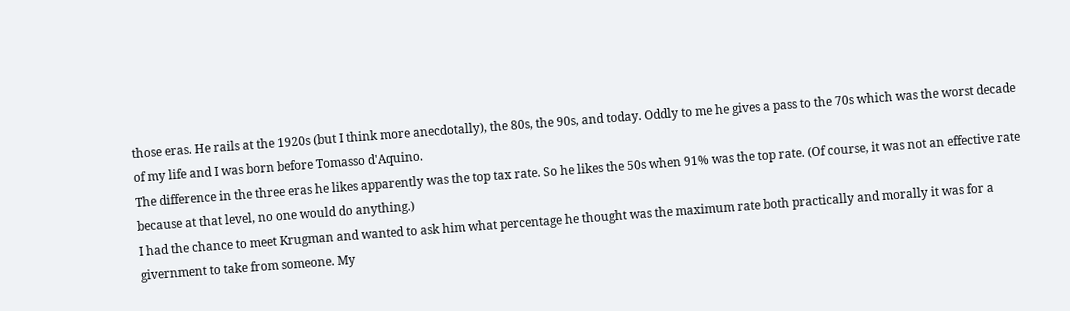those eras. He rails at the 1920s (but I think more anecdotally), the 80s, the 90s, and today. Oddly to me he gives a pass to the 70s which was the worst decade of my life and I was born before Tomasso d'Aquino.
The difference in the three eras he likes apparently was the top tax rate. So he likes the 50s when 91% was the top rate. (Of course, it was not an effective rate because at that level, no one would do anything.)
I had the chance to meet Krugman and wanted to ask him what percentage he thought was the maximum rate both practically and morally it was for a givernment to take from someone. My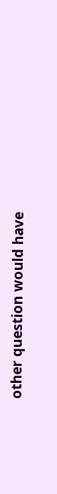other question would have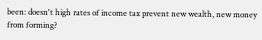been: doesn't high rates of income tax prevent new wealth, new money from forming?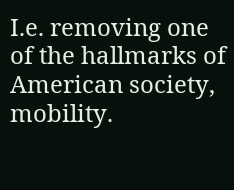I.e. removing one of the hallmarks of American society, mobility.